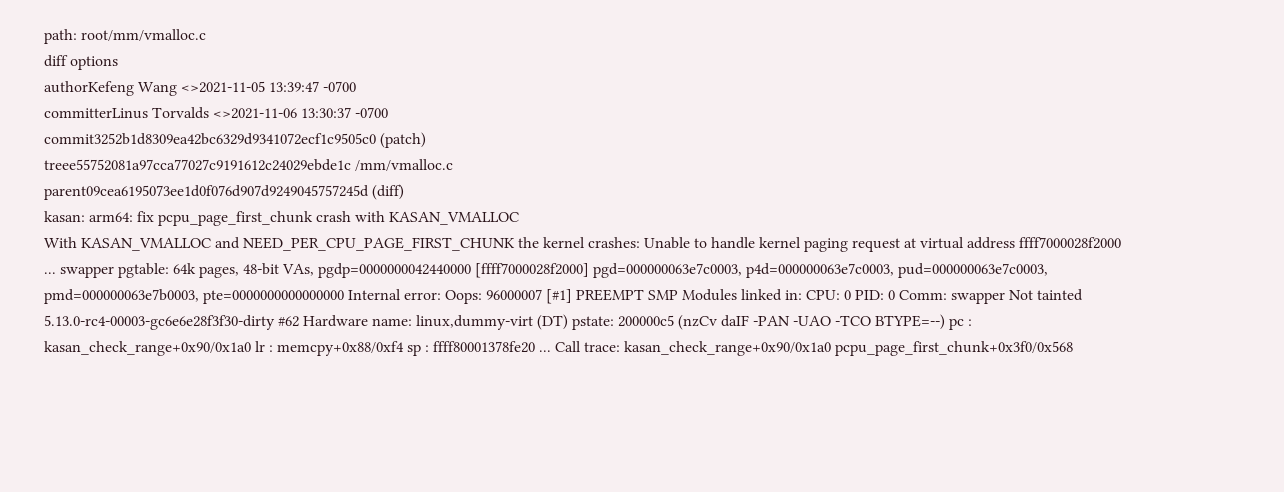path: root/mm/vmalloc.c
diff options
authorKefeng Wang <>2021-11-05 13:39:47 -0700
committerLinus Torvalds <>2021-11-06 13:30:37 -0700
commit3252b1d8309ea42bc6329d9341072ecf1c9505c0 (patch)
treee55752081a97cca77027c9191612c24029ebde1c /mm/vmalloc.c
parent09cea6195073ee1d0f076d907d9249045757245d (diff)
kasan: arm64: fix pcpu_page_first_chunk crash with KASAN_VMALLOC
With KASAN_VMALLOC and NEED_PER_CPU_PAGE_FIRST_CHUNK the kernel crashes: Unable to handle kernel paging request at virtual address ffff7000028f2000 ... swapper pgtable: 64k pages, 48-bit VAs, pgdp=0000000042440000 [ffff7000028f2000] pgd=000000063e7c0003, p4d=000000063e7c0003, pud=000000063e7c0003, pmd=000000063e7b0003, pte=0000000000000000 Internal error: Oops: 96000007 [#1] PREEMPT SMP Modules linked in: CPU: 0 PID: 0 Comm: swapper Not tainted 5.13.0-rc4-00003-gc6e6e28f3f30-dirty #62 Hardware name: linux,dummy-virt (DT) pstate: 200000c5 (nzCv daIF -PAN -UAO -TCO BTYPE=--) pc : kasan_check_range+0x90/0x1a0 lr : memcpy+0x88/0xf4 sp : ffff80001378fe20 ... Call trace: kasan_check_range+0x90/0x1a0 pcpu_page_first_chunk+0x3f0/0x568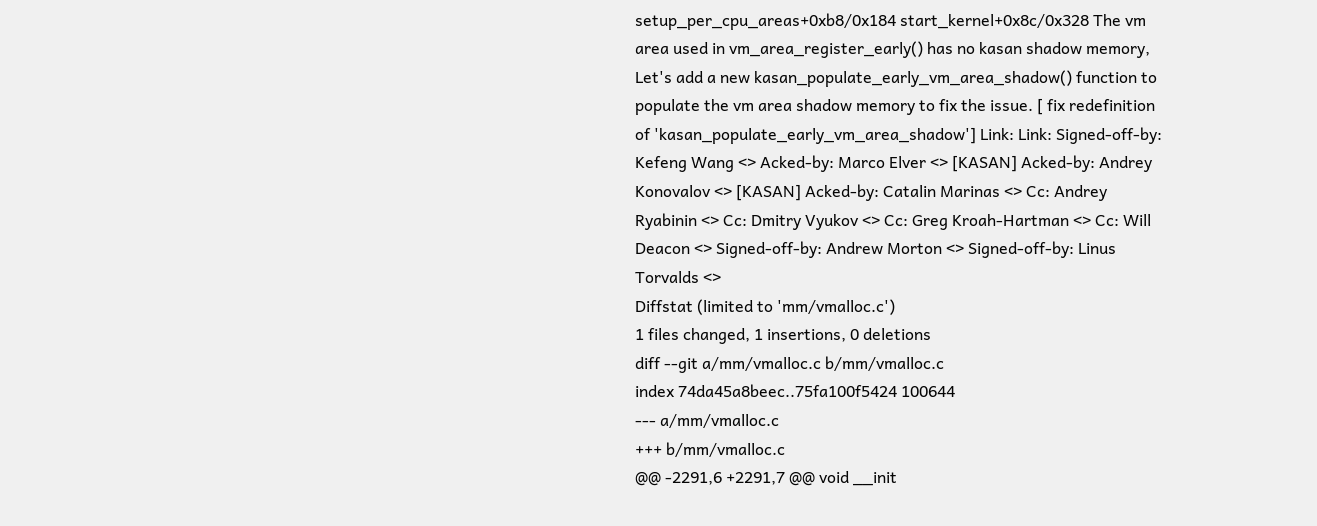setup_per_cpu_areas+0xb8/0x184 start_kernel+0x8c/0x328 The vm area used in vm_area_register_early() has no kasan shadow memory, Let's add a new kasan_populate_early_vm_area_shadow() function to populate the vm area shadow memory to fix the issue. [ fix redefinition of 'kasan_populate_early_vm_area_shadow'] Link: Link: Signed-off-by: Kefeng Wang <> Acked-by: Marco Elver <> [KASAN] Acked-by: Andrey Konovalov <> [KASAN] Acked-by: Catalin Marinas <> Cc: Andrey Ryabinin <> Cc: Dmitry Vyukov <> Cc: Greg Kroah-Hartman <> Cc: Will Deacon <> Signed-off-by: Andrew Morton <> Signed-off-by: Linus Torvalds <>
Diffstat (limited to 'mm/vmalloc.c')
1 files changed, 1 insertions, 0 deletions
diff --git a/mm/vmalloc.c b/mm/vmalloc.c
index 74da45a8beec..75fa100f5424 100644
--- a/mm/vmalloc.c
+++ b/mm/vmalloc.c
@@ -2291,6 +2291,7 @@ void __init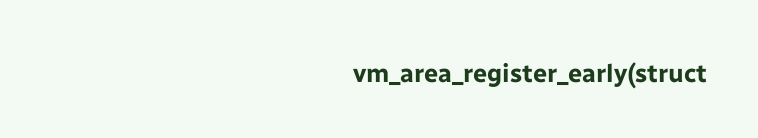vm_area_register_early(struct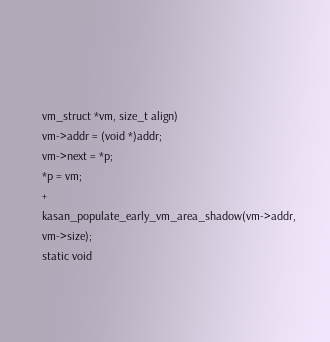vm_struct *vm, size_t align)
vm->addr = (void *)addr;
vm->next = *p;
*p = vm;
+ kasan_populate_early_vm_area_shadow(vm->addr, vm->size);
static void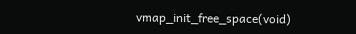vmap_init_free_space(void)